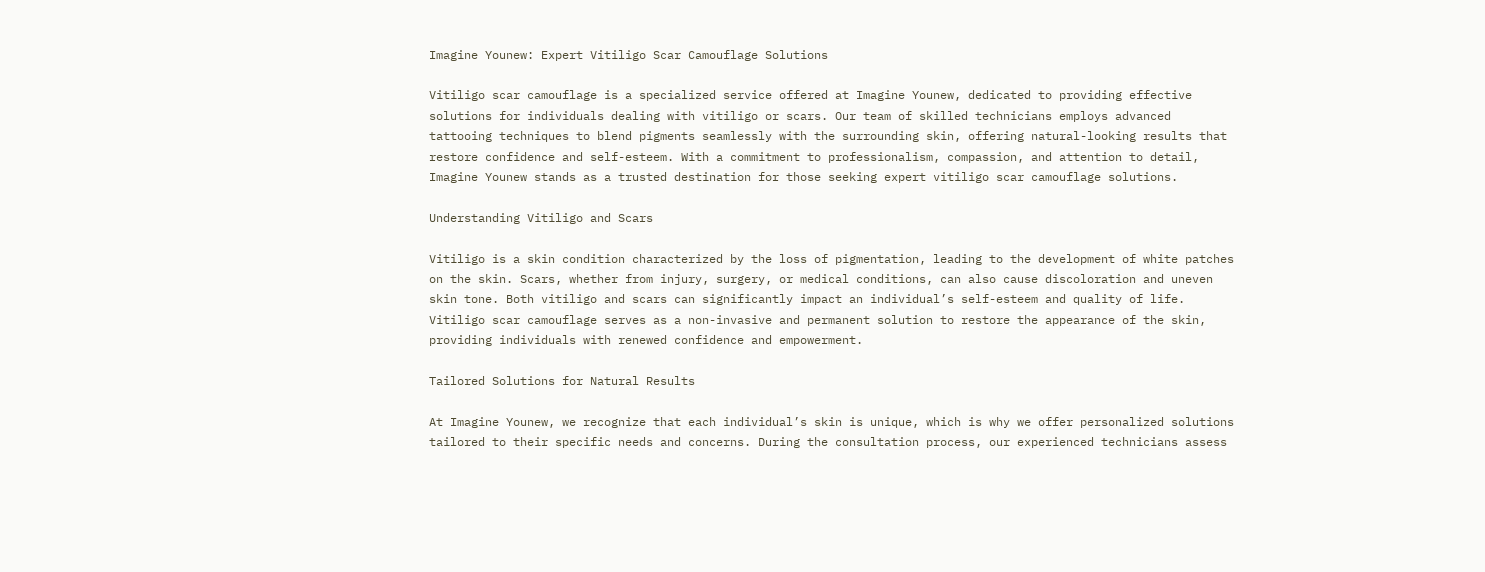Imagine Younew: Expert Vitiligo Scar Camouflage Solutions

Vitiligo scar camouflage is a specialized service offered at Imagine Younew, dedicated to providing effective solutions for individuals dealing with vitiligo or scars. Our team of skilled technicians employs advanced tattooing techniques to blend pigments seamlessly with the surrounding skin, offering natural-looking results that restore confidence and self-esteem. With a commitment to professionalism, compassion, and attention to detail, Imagine Younew stands as a trusted destination for those seeking expert vitiligo scar camouflage solutions.

Understanding Vitiligo and Scars

Vitiligo is a skin condition characterized by the loss of pigmentation, leading to the development of white patches on the skin. Scars, whether from injury, surgery, or medical conditions, can also cause discoloration and uneven skin tone. Both vitiligo and scars can significantly impact an individual’s self-esteem and quality of life. Vitiligo scar camouflage serves as a non-invasive and permanent solution to restore the appearance of the skin, providing individuals with renewed confidence and empowerment.

Tailored Solutions for Natural Results

At Imagine Younew, we recognize that each individual’s skin is unique, which is why we offer personalized solutions tailored to their specific needs and concerns. During the consultation process, our experienced technicians assess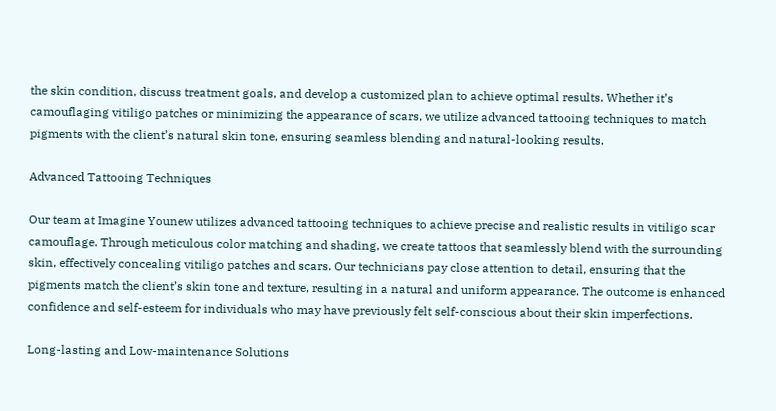the skin condition, discuss treatment goals, and develop a customized plan to achieve optimal results. Whether it’s camouflaging vitiligo patches or minimizing the appearance of scars, we utilize advanced tattooing techniques to match pigments with the client’s natural skin tone, ensuring seamless blending and natural-looking results.

Advanced Tattooing Techniques

Our team at Imagine Younew utilizes advanced tattooing techniques to achieve precise and realistic results in vitiligo scar camouflage. Through meticulous color matching and shading, we create tattoos that seamlessly blend with the surrounding skin, effectively concealing vitiligo patches and scars. Our technicians pay close attention to detail, ensuring that the pigments match the client’s skin tone and texture, resulting in a natural and uniform appearance. The outcome is enhanced confidence and self-esteem for individuals who may have previously felt self-conscious about their skin imperfections.

Long-lasting and Low-maintenance Solutions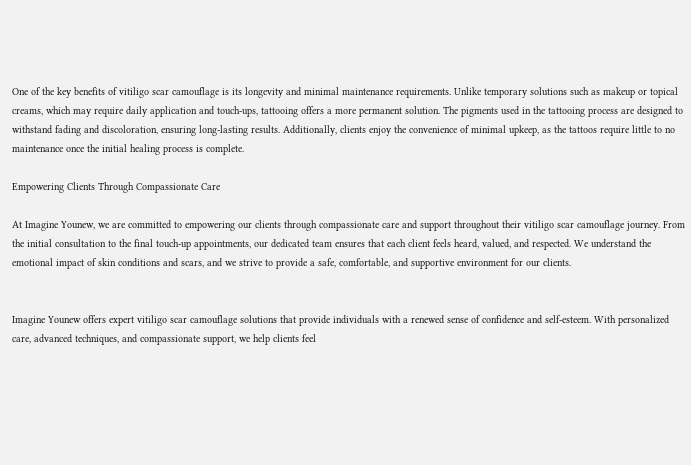One of the key benefits of vitiligo scar camouflage is its longevity and minimal maintenance requirements. Unlike temporary solutions such as makeup or topical creams, which may require daily application and touch-ups, tattooing offers a more permanent solution. The pigments used in the tattooing process are designed to withstand fading and discoloration, ensuring long-lasting results. Additionally, clients enjoy the convenience of minimal upkeep, as the tattoos require little to no maintenance once the initial healing process is complete.

Empowering Clients Through Compassionate Care

At Imagine Younew, we are committed to empowering our clients through compassionate care and support throughout their vitiligo scar camouflage journey. From the initial consultation to the final touch-up appointments, our dedicated team ensures that each client feels heard, valued, and respected. We understand the emotional impact of skin conditions and scars, and we strive to provide a safe, comfortable, and supportive environment for our clients.


Imagine Younew offers expert vitiligo scar camouflage solutions that provide individuals with a renewed sense of confidence and self-esteem. With personalized care, advanced techniques, and compassionate support, we help clients feel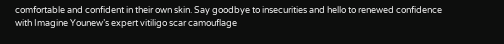comfortable and confident in their own skin. Say goodbye to insecurities and hello to renewed confidence with Imagine Younew’s expert vitiligo scar camouflage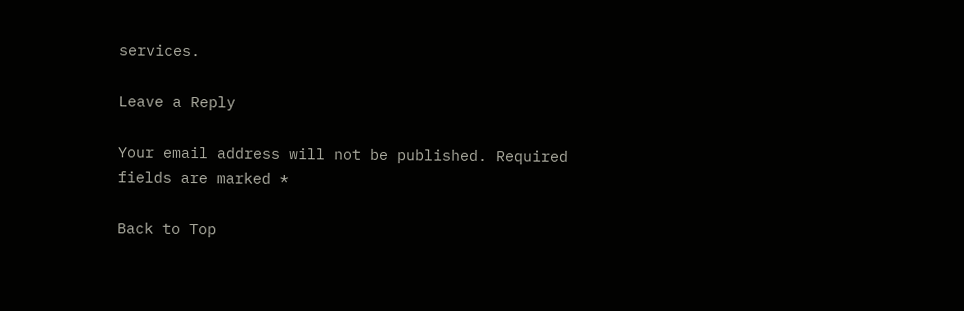services.

Leave a Reply

Your email address will not be published. Required fields are marked *

Back to Top